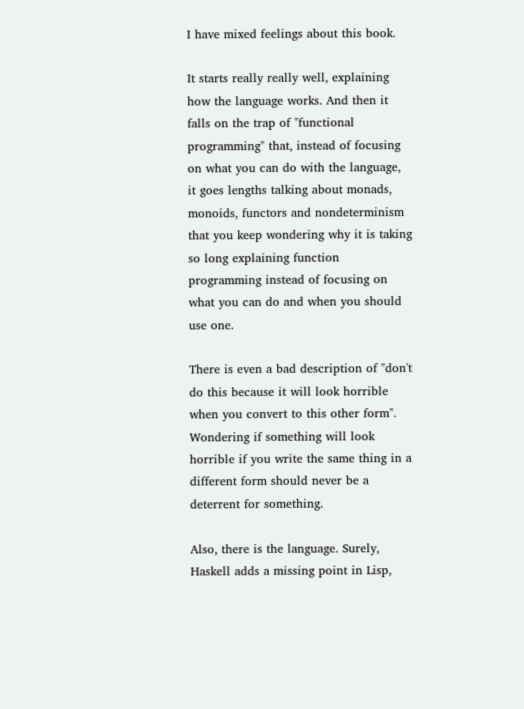I have mixed feelings about this book.

It starts really really well, explaining how the language works. And then it falls on the trap of "functional programming" that, instead of focusing on what you can do with the language, it goes lengths talking about monads, monoids, functors and nondeterminism that you keep wondering why it is taking so long explaining function programming instead of focusing on what you can do and when you should use one.

There is even a bad description of "don't do this because it will look horrible when you convert to this other form". Wondering if something will look horrible if you write the same thing in a different form should never be a deterrent for something.

Also, there is the language. Surely, Haskell adds a missing point in Lisp,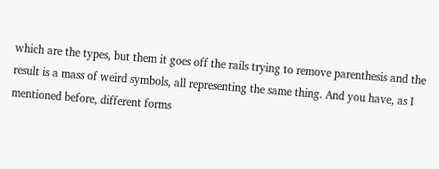which are the types, but them it goes off the rails trying to remove parenthesis and the result is a mass of weird symbols, all representing the same thing. And you have, as I mentioned before, different forms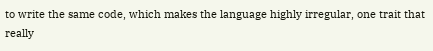to write the same code, which makes the language highly irregular, one trait that really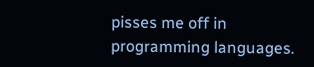pisses me off in programming languages.